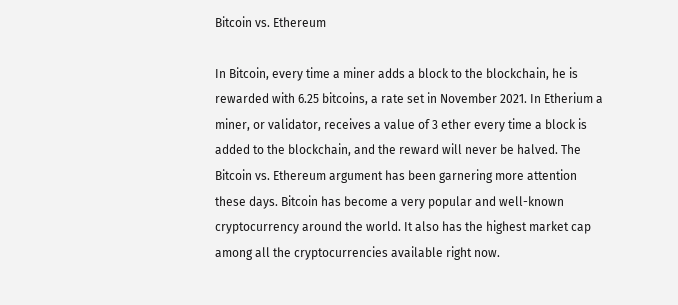Bitcoin vs. Ethereum

In Bitcoin, every time a miner adds a block to the blockchain, he is rewarded with 6.25 bitcoins, a rate set in November 2021. In Etherium a miner, or validator, receives a value of 3 ether every time a block is added to the blockchain, and the reward will never be halved. The Bitcoin vs. Ethereum argument has been garnering more attention these days. Bitcoin has become a very popular and well-known cryptocurrency around the world. It also has the highest market cap among all the cryptocurrencies available right now.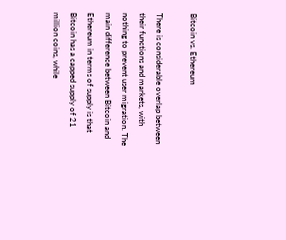Bitcoin vs. Ethereum

There is considerable overlap between their functions and markets, with nothing to prevent user migration. The main difference between Bitcoin and Ethereum in terms of supply is that Bitcoin has a capped supply of 21 million coins, while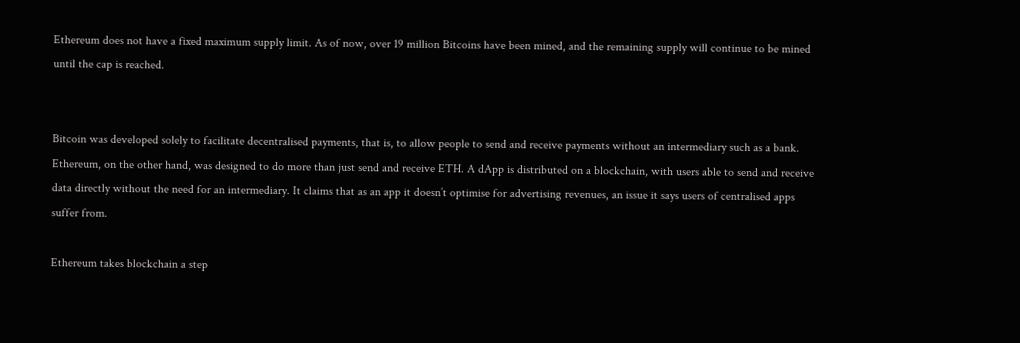Ethereum does not have a fixed maximum supply limit. As of now, over 19 million Bitcoins have been mined, and the remaining supply will continue to be mined until the cap is reached.


Bitcoin was developed solely to facilitate decentralised payments, that is, to allow people to send and receive payments without an intermediary such as a bank. Ethereum, on the other hand, was designed to do more than just send and receive ETH. A dApp is distributed on a blockchain, with users able to send and receive data directly without the need for an intermediary. It claims that as an app it doesn’t optimise for advertising revenues, an issue it says users of centralised apps suffer from.

Ethereum takes blockchain a step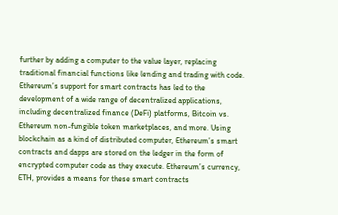further by adding a computer to the value layer, replacing traditional financial functions like lending and trading with code. Ethereum’s support for smart contracts has led to the development of a wide range of decentralized applications, including decentralized finance (DeFi) platforms, Bitcoin vs. Ethereum non-fungible token marketplaces, and more. Using blockchain as a kind of distributed computer, Ethereum’s smart contracts and dapps are stored on the ledger in the form of encrypted computer code as they execute. Ethereum’s currency, ETH, provides a means for these smart contracts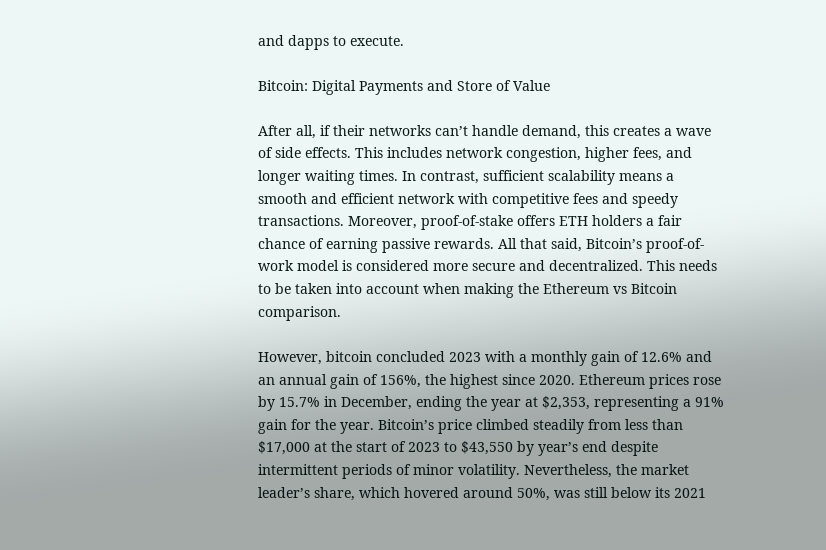and dapps to execute.

Bitcoin: Digital Payments and Store of Value

After all, if their networks can’t handle demand, this creates a wave of side effects. This includes network congestion, higher fees, and longer waiting times. In contrast, sufficient scalability means a smooth and efficient network with competitive fees and speedy transactions. Moreover, proof-of-stake offers ETH holders a fair chance of earning passive rewards. All that said, Bitcoin’s proof-of-work model is considered more secure and decentralized. This needs to be taken into account when making the Ethereum vs Bitcoin comparison.

However, bitcoin concluded 2023 with a monthly gain of 12.6% and an annual gain of 156%, the highest since 2020. Ethereum prices rose by 15.7% in December, ending the year at $2,353, representing a 91% gain for the year. Bitcoin’s price climbed steadily from less than $17,000 at the start of 2023 to $43,550 by year’s end despite intermittent periods of minor volatility. Nevertheless, the market leader’s share, which hovered around 50%, was still below its 2021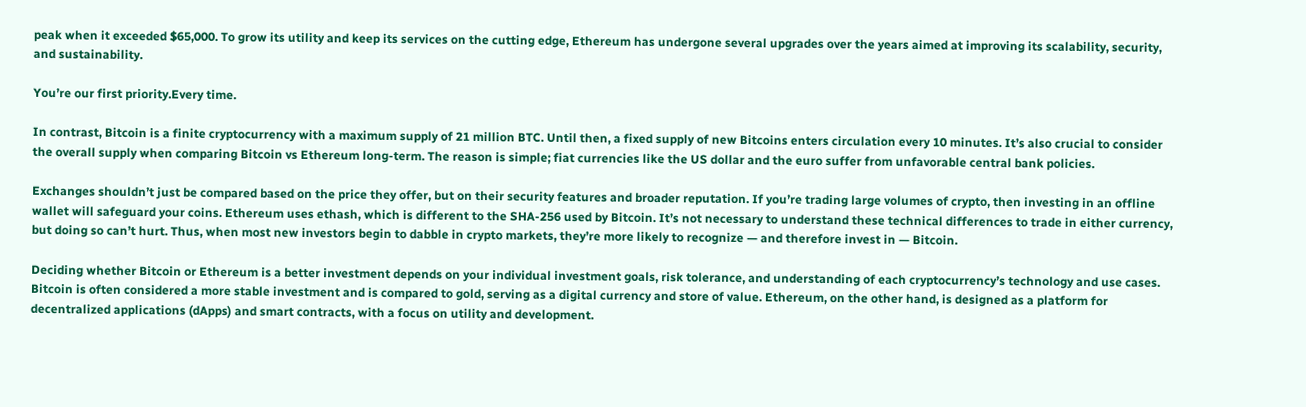peak when it exceeded $65,000. To grow its utility and keep its services on the cutting edge, Ethereum has undergone several upgrades over the years aimed at improving its scalability, security, and sustainability.

You’re our first priority.Every time.

In contrast, Bitcoin is a finite cryptocurrency with a maximum supply of 21 million BTC. Until then, a fixed supply of new Bitcoins enters circulation every 10 minutes. It’s also crucial to consider the overall supply when comparing Bitcoin vs Ethereum long-term. The reason is simple; fiat currencies like the US dollar and the euro suffer from unfavorable central bank policies.

Exchanges shouldn’t just be compared based on the price they offer, but on their security features and broader reputation. If you’re trading large volumes of crypto, then investing in an offline wallet will safeguard your coins. Ethereum uses ethash, which is different to the SHA-256 used by Bitcoin. It’s not necessary to understand these technical differences to trade in either currency, but doing so can’t hurt. Thus, when most new investors begin to dabble in crypto markets, they’re more likely to recognize — and therefore invest in — Bitcoin.

Deciding whether Bitcoin or Ethereum is a better investment depends on your individual investment goals, risk tolerance, and understanding of each cryptocurrency’s technology and use cases. Bitcoin is often considered a more stable investment and is compared to gold, serving as a digital currency and store of value. Ethereum, on the other hand, is designed as a platform for decentralized applications (dApps) and smart contracts, with a focus on utility and development.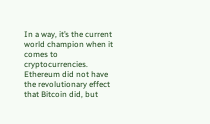In a way, it’s the current world champion when it comes to cryptocurrencies. Ethereum did not have the revolutionary effect that Bitcoin did, but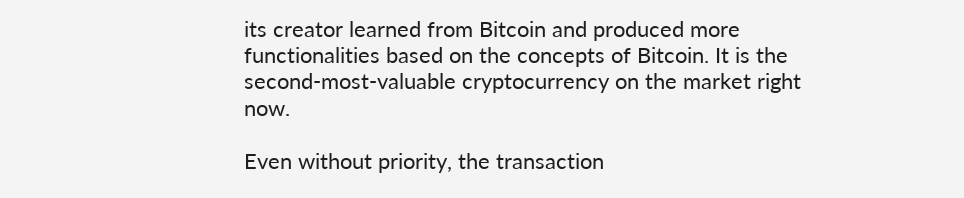its creator learned from Bitcoin and produced more functionalities based on the concepts of Bitcoin. It is the second-most-valuable cryptocurrency on the market right now.

Even without priority, the transaction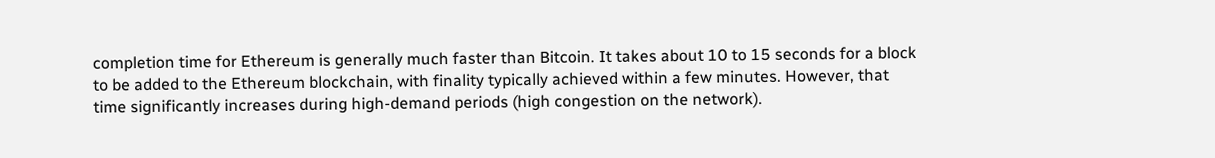completion time for Ethereum is generally much faster than Bitcoin. It takes about 10 to 15 seconds for a block to be added to the Ethereum blockchain, with finality typically achieved within a few minutes. However, that time significantly increases during high-demand periods (high congestion on the network).